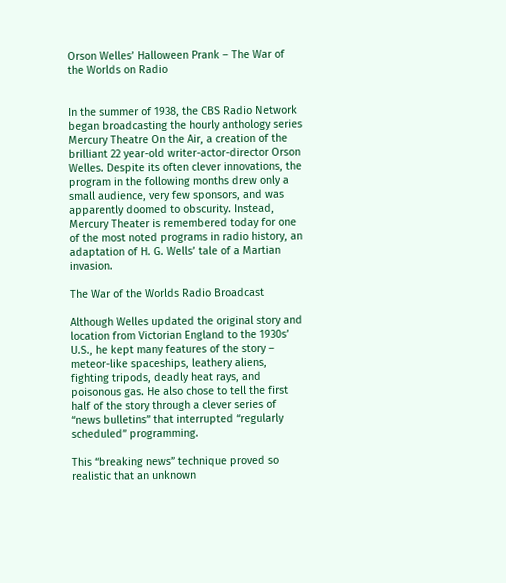Orson Welles’ Halloween Prank – The War of the Worlds on Radio


In the summer of 1938, the CBS Radio Network began broadcasting the hourly anthology series Mercury Theatre On the Air, a creation of the brilliant 22 year-old writer-actor-director Orson Welles. Despite its often clever innovations, the program in the following months drew only a small audience, very few sponsors, and was apparently doomed to obscurity. Instead, Mercury Theater is remembered today for one of the most noted programs in radio history, an adaptation of H. G. Wells’ tale of a Martian invasion.

The War of the Worlds Radio Broadcast

Although Welles updated the original story and location from Victorian England to the 1930s’ U.S., he kept many features of the story – meteor-like spaceships, leathery aliens, fighting tripods, deadly heat rays, and poisonous gas. He also chose to tell the first half of the story through a clever series of “news bulletins” that interrupted “regularly scheduled” programming.

This “breaking news” technique proved so realistic that an unknown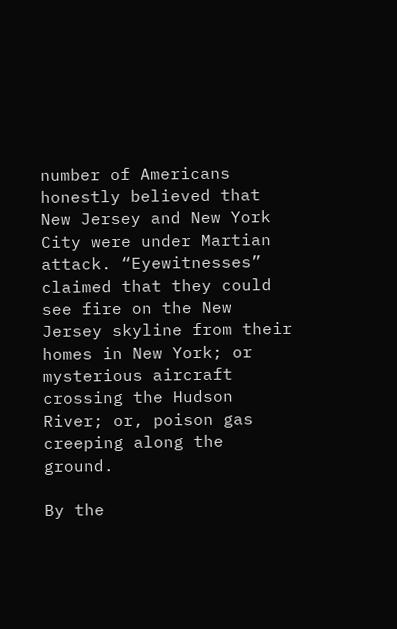number of Americans honestly believed that New Jersey and New York City were under Martian attack. “Eyewitnesses” claimed that they could see fire on the New Jersey skyline from their homes in New York; or mysterious aircraft crossing the Hudson River; or, poison gas creeping along the ground.

By the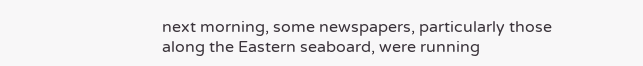next morning, some newspapers, particularly those along the Eastern seaboard, were running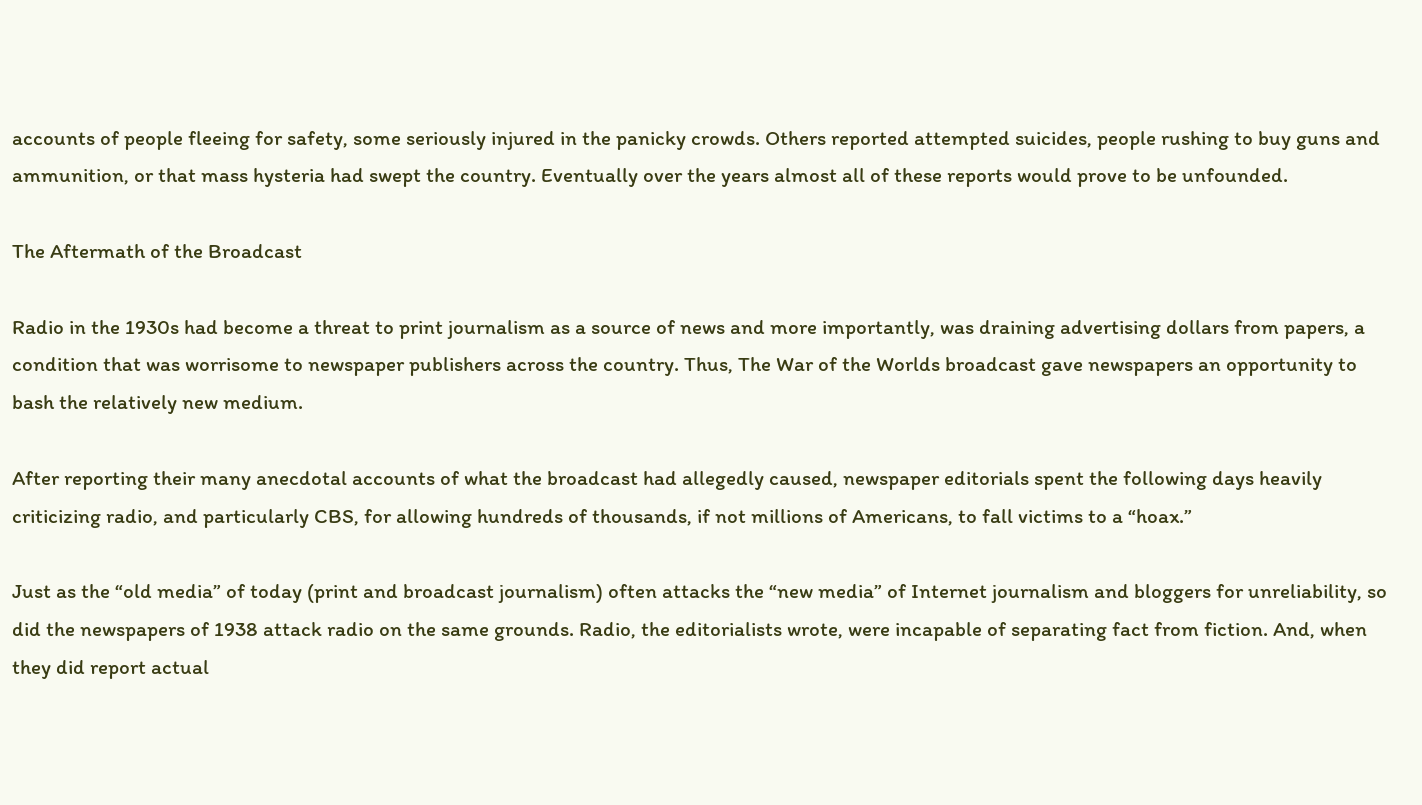accounts of people fleeing for safety, some seriously injured in the panicky crowds. Others reported attempted suicides, people rushing to buy guns and ammunition, or that mass hysteria had swept the country. Eventually over the years almost all of these reports would prove to be unfounded.

The Aftermath of the Broadcast

Radio in the 1930s had become a threat to print journalism as a source of news and more importantly, was draining advertising dollars from papers, a condition that was worrisome to newspaper publishers across the country. Thus, The War of the Worlds broadcast gave newspapers an opportunity to bash the relatively new medium.

After reporting their many anecdotal accounts of what the broadcast had allegedly caused, newspaper editorials spent the following days heavily criticizing radio, and particularly CBS, for allowing hundreds of thousands, if not millions of Americans, to fall victims to a “hoax.”

Just as the “old media” of today (print and broadcast journalism) often attacks the “new media” of Internet journalism and bloggers for unreliability, so did the newspapers of 1938 attack radio on the same grounds. Radio, the editorialists wrote, were incapable of separating fact from fiction. And, when they did report actual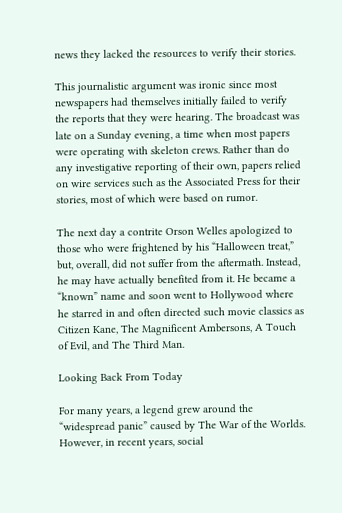news they lacked the resources to verify their stories.

This journalistic argument was ironic since most newspapers had themselves initially failed to verify the reports that they were hearing. The broadcast was late on a Sunday evening, a time when most papers were operating with skeleton crews. Rather than do any investigative reporting of their own, papers relied on wire services such as the Associated Press for their stories, most of which were based on rumor.

The next day a contrite Orson Welles apologized to those who were frightened by his “Halloween treat,” but, overall, did not suffer from the aftermath. Instead, he may have actually benefited from it. He became a “known” name and soon went to Hollywood where he starred in and often directed such movie classics as Citizen Kane, The Magnificent Ambersons, A Touch of Evil, and The Third Man.

Looking Back From Today

For many years, a legend grew around the “widespread panic” caused by The War of the Worlds. However, in recent years, social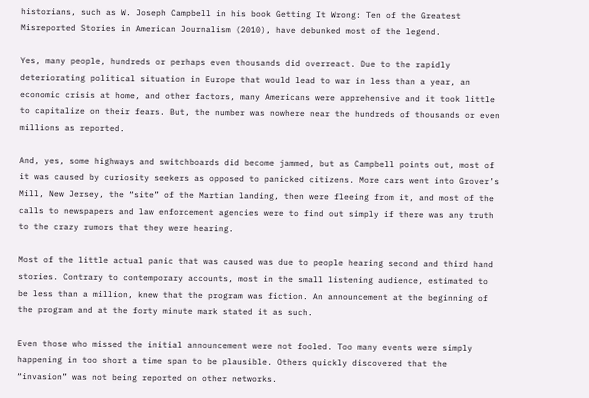historians, such as W. Joseph Campbell in his book Getting It Wrong: Ten of the Greatest Misreported Stories in American Journalism (2010), have debunked most of the legend.

Yes, many people, hundreds or perhaps even thousands did overreact. Due to the rapidly deteriorating political situation in Europe that would lead to war in less than a year, an economic crisis at home, and other factors, many Americans were apprehensive and it took little to capitalize on their fears. But, the number was nowhere near the hundreds of thousands or even millions as reported.

And, yes, some highways and switchboards did become jammed, but as Campbell points out, most of it was caused by curiosity seekers as opposed to panicked citizens. More cars went into Grover’s Mill, New Jersey, the “site” of the Martian landing, then were fleeing from it, and most of the calls to newspapers and law enforcement agencies were to find out simply if there was any truth to the crazy rumors that they were hearing.

Most of the little actual panic that was caused was due to people hearing second and third hand stories. Contrary to contemporary accounts, most in the small listening audience, estimated to be less than a million, knew that the program was fiction. An announcement at the beginning of the program and at the forty minute mark stated it as such.

Even those who missed the initial announcement were not fooled. Too many events were simply happening in too short a time span to be plausible. Others quickly discovered that the “invasion” was not being reported on other networks.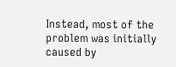Instead, most of the problem was initially caused by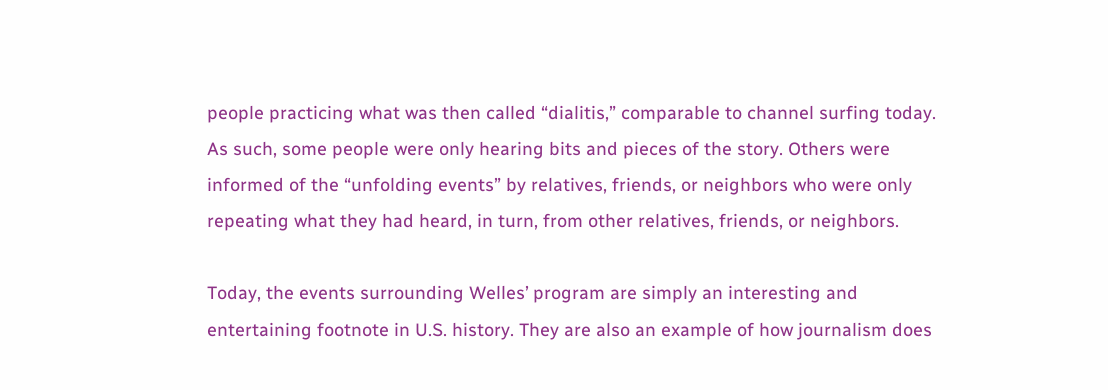people practicing what was then called “dialitis,” comparable to channel surfing today. As such, some people were only hearing bits and pieces of the story. Others were informed of the “unfolding events” by relatives, friends, or neighbors who were only repeating what they had heard, in turn, from other relatives, friends, or neighbors.

Today, the events surrounding Welles’ program are simply an interesting and entertaining footnote in U.S. history. They are also an example of how journalism does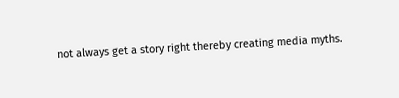not always get a story right thereby creating media myths.